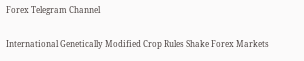Forex Telegram Channel

International Genetically Modified Crop Rules Shake Forex Markets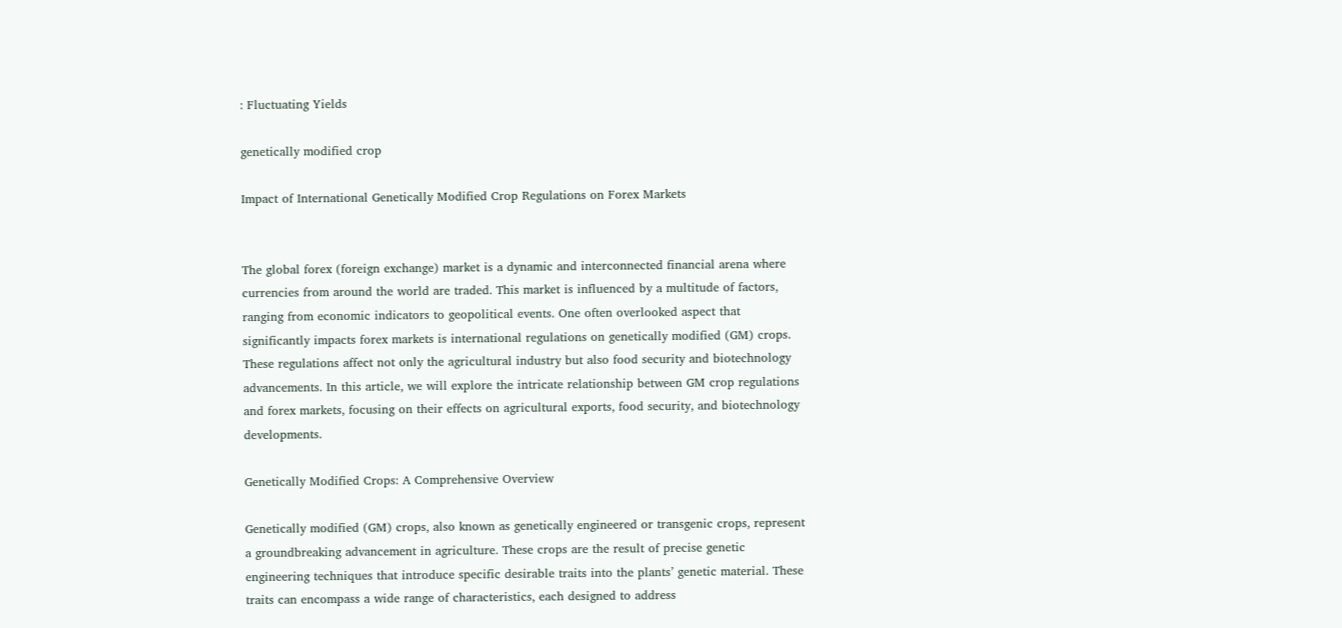: Fluctuating Yields

genetically modified crop

Impact of International Genetically Modified Crop Regulations on Forex Markets


The global forex (foreign exchange) market is a dynamic and interconnected financial arena where currencies from around the world are traded. This market is influenced by a multitude of factors, ranging from economic indicators to geopolitical events. One often overlooked aspect that significantly impacts forex markets is international regulations on genetically modified (GM) crops. These regulations affect not only the agricultural industry but also food security and biotechnology advancements. In this article, we will explore the intricate relationship between GM crop regulations and forex markets, focusing on their effects on agricultural exports, food security, and biotechnology developments.

Genetically Modified Crops: A Comprehensive Overview

Genetically modified (GM) crops, also known as genetically engineered or transgenic crops, represent a groundbreaking advancement in agriculture. These crops are the result of precise genetic engineering techniques that introduce specific desirable traits into the plants’ genetic material. These traits can encompass a wide range of characteristics, each designed to address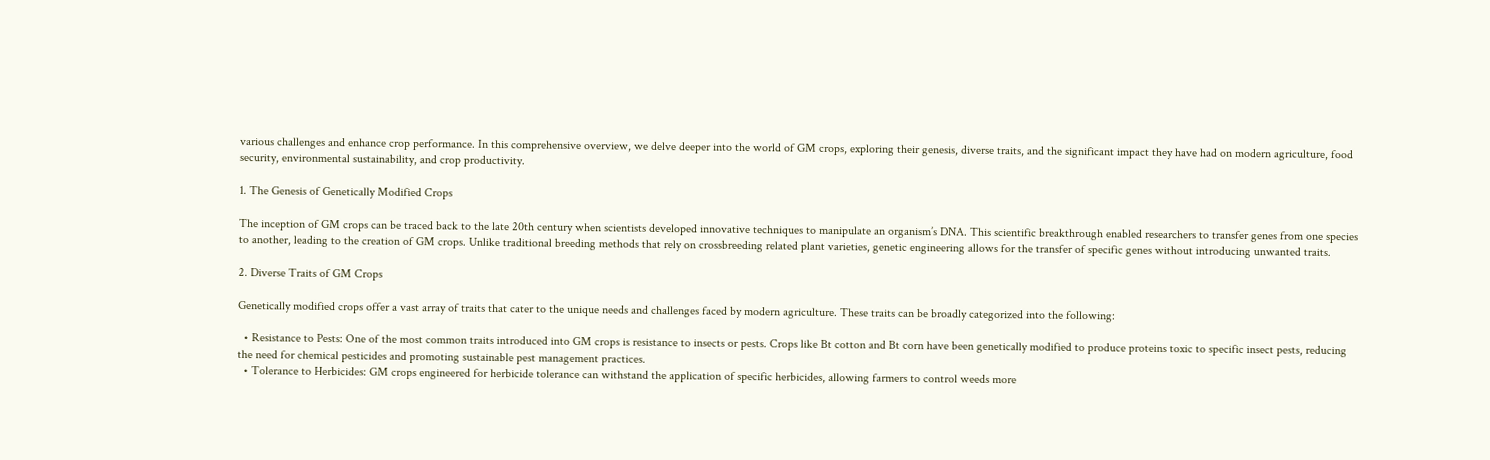various challenges and enhance crop performance. In this comprehensive overview, we delve deeper into the world of GM crops, exploring their genesis, diverse traits, and the significant impact they have had on modern agriculture, food security, environmental sustainability, and crop productivity.

1. The Genesis of Genetically Modified Crops

The inception of GM crops can be traced back to the late 20th century when scientists developed innovative techniques to manipulate an organism’s DNA. This scientific breakthrough enabled researchers to transfer genes from one species to another, leading to the creation of GM crops. Unlike traditional breeding methods that rely on crossbreeding related plant varieties, genetic engineering allows for the transfer of specific genes without introducing unwanted traits.

2. Diverse Traits of GM Crops

Genetically modified crops offer a vast array of traits that cater to the unique needs and challenges faced by modern agriculture. These traits can be broadly categorized into the following:

  • Resistance to Pests: One of the most common traits introduced into GM crops is resistance to insects or pests. Crops like Bt cotton and Bt corn have been genetically modified to produce proteins toxic to specific insect pests, reducing the need for chemical pesticides and promoting sustainable pest management practices.
  • Tolerance to Herbicides: GM crops engineered for herbicide tolerance can withstand the application of specific herbicides, allowing farmers to control weeds more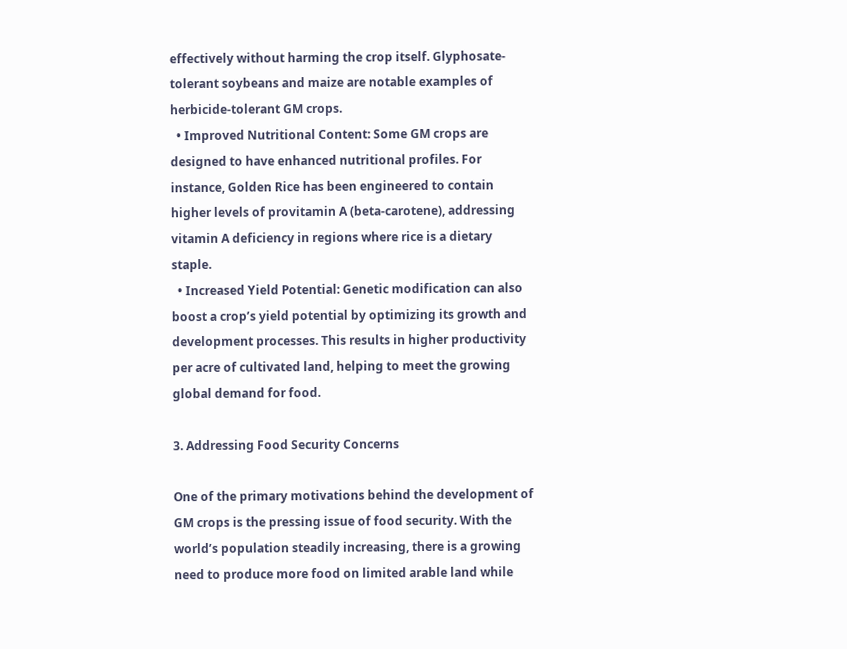effectively without harming the crop itself. Glyphosate-tolerant soybeans and maize are notable examples of herbicide-tolerant GM crops.
  • Improved Nutritional Content: Some GM crops are designed to have enhanced nutritional profiles. For instance, Golden Rice has been engineered to contain higher levels of provitamin A (beta-carotene), addressing vitamin A deficiency in regions where rice is a dietary staple.
  • Increased Yield Potential: Genetic modification can also boost a crop’s yield potential by optimizing its growth and development processes. This results in higher productivity per acre of cultivated land, helping to meet the growing global demand for food.

3. Addressing Food Security Concerns

One of the primary motivations behind the development of GM crops is the pressing issue of food security. With the world’s population steadily increasing, there is a growing need to produce more food on limited arable land while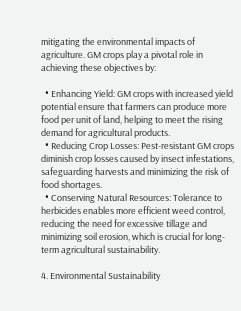mitigating the environmental impacts of agriculture. GM crops play a pivotal role in achieving these objectives by:

  • Enhancing Yield: GM crops with increased yield potential ensure that farmers can produce more food per unit of land, helping to meet the rising demand for agricultural products.
  • Reducing Crop Losses: Pest-resistant GM crops diminish crop losses caused by insect infestations, safeguarding harvests and minimizing the risk of food shortages.
  • Conserving Natural Resources: Tolerance to herbicides enables more efficient weed control, reducing the need for excessive tillage and minimizing soil erosion, which is crucial for long-term agricultural sustainability.

4. Environmental Sustainability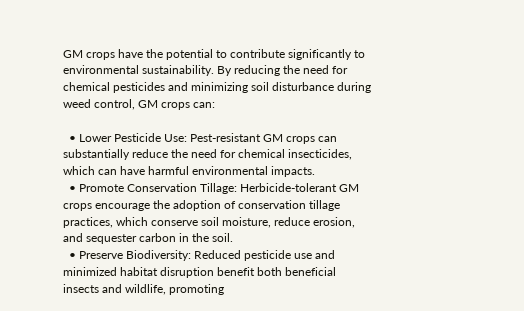GM crops have the potential to contribute significantly to environmental sustainability. By reducing the need for chemical pesticides and minimizing soil disturbance during weed control, GM crops can:

  • Lower Pesticide Use: Pest-resistant GM crops can substantially reduce the need for chemical insecticides, which can have harmful environmental impacts.
  • Promote Conservation Tillage: Herbicide-tolerant GM crops encourage the adoption of conservation tillage practices, which conserve soil moisture, reduce erosion, and sequester carbon in the soil.
  • Preserve Biodiversity: Reduced pesticide use and minimized habitat disruption benefit both beneficial insects and wildlife, promoting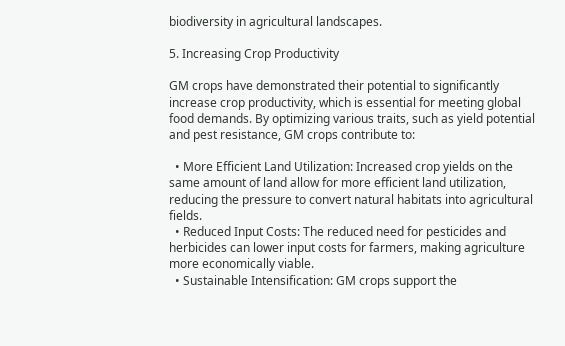biodiversity in agricultural landscapes.

5. Increasing Crop Productivity

GM crops have demonstrated their potential to significantly increase crop productivity, which is essential for meeting global food demands. By optimizing various traits, such as yield potential and pest resistance, GM crops contribute to:

  • More Efficient Land Utilization: Increased crop yields on the same amount of land allow for more efficient land utilization, reducing the pressure to convert natural habitats into agricultural fields.
  • Reduced Input Costs: The reduced need for pesticides and herbicides can lower input costs for farmers, making agriculture more economically viable.
  • Sustainable Intensification: GM crops support the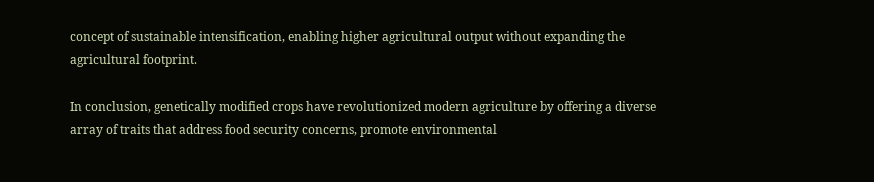concept of sustainable intensification, enabling higher agricultural output without expanding the agricultural footprint.

In conclusion, genetically modified crops have revolutionized modern agriculture by offering a diverse array of traits that address food security concerns, promote environmental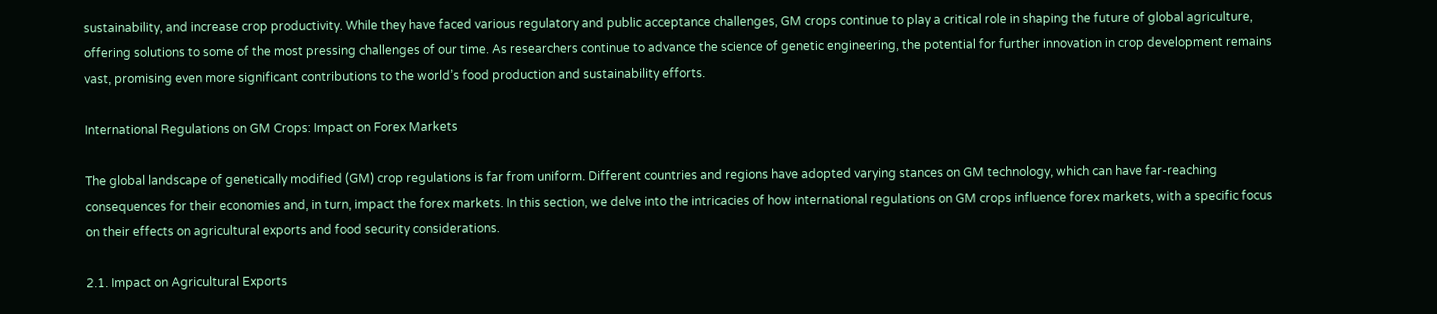sustainability, and increase crop productivity. While they have faced various regulatory and public acceptance challenges, GM crops continue to play a critical role in shaping the future of global agriculture, offering solutions to some of the most pressing challenges of our time. As researchers continue to advance the science of genetic engineering, the potential for further innovation in crop development remains vast, promising even more significant contributions to the world’s food production and sustainability efforts.

International Regulations on GM Crops: Impact on Forex Markets

The global landscape of genetically modified (GM) crop regulations is far from uniform. Different countries and regions have adopted varying stances on GM technology, which can have far-reaching consequences for their economies and, in turn, impact the forex markets. In this section, we delve into the intricacies of how international regulations on GM crops influence forex markets, with a specific focus on their effects on agricultural exports and food security considerations.

2.1. Impact on Agricultural Exports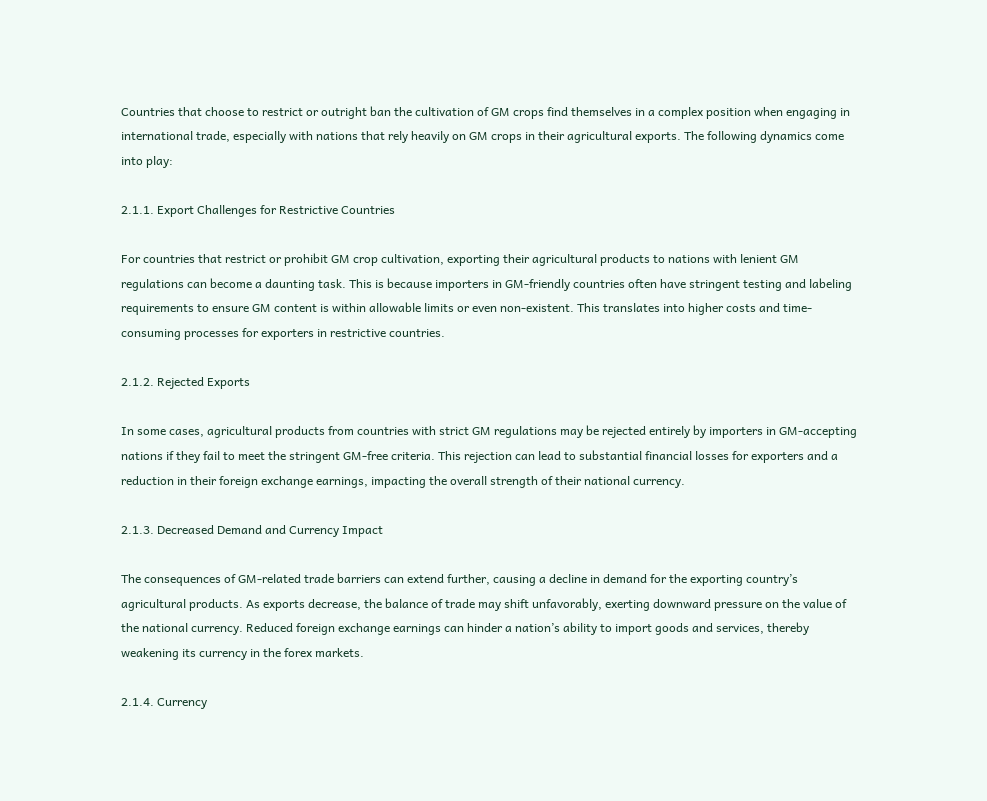Countries that choose to restrict or outright ban the cultivation of GM crops find themselves in a complex position when engaging in international trade, especially with nations that rely heavily on GM crops in their agricultural exports. The following dynamics come into play:

2.1.1. Export Challenges for Restrictive Countries

For countries that restrict or prohibit GM crop cultivation, exporting their agricultural products to nations with lenient GM regulations can become a daunting task. This is because importers in GM-friendly countries often have stringent testing and labeling requirements to ensure GM content is within allowable limits or even non-existent. This translates into higher costs and time-consuming processes for exporters in restrictive countries.

2.1.2. Rejected Exports

In some cases, agricultural products from countries with strict GM regulations may be rejected entirely by importers in GM-accepting nations if they fail to meet the stringent GM-free criteria. This rejection can lead to substantial financial losses for exporters and a reduction in their foreign exchange earnings, impacting the overall strength of their national currency.

2.1.3. Decreased Demand and Currency Impact

The consequences of GM-related trade barriers can extend further, causing a decline in demand for the exporting country’s agricultural products. As exports decrease, the balance of trade may shift unfavorably, exerting downward pressure on the value of the national currency. Reduced foreign exchange earnings can hinder a nation’s ability to import goods and services, thereby weakening its currency in the forex markets.

2.1.4. Currency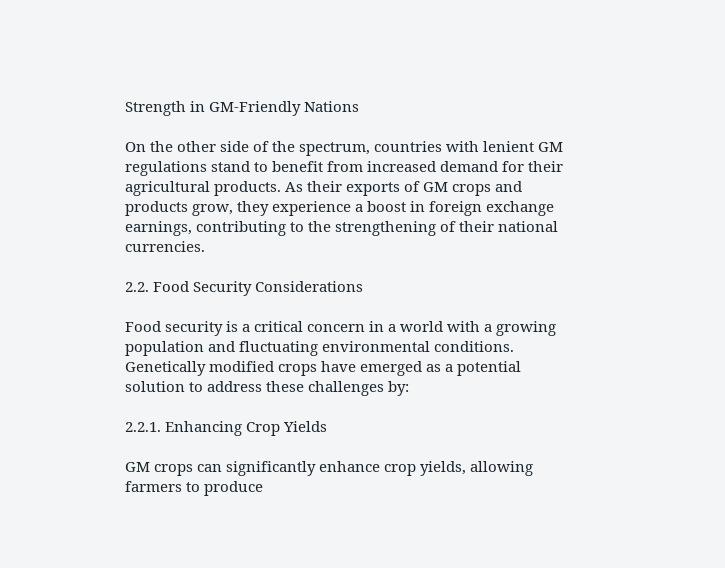Strength in GM-Friendly Nations

On the other side of the spectrum, countries with lenient GM regulations stand to benefit from increased demand for their agricultural products. As their exports of GM crops and products grow, they experience a boost in foreign exchange earnings, contributing to the strengthening of their national currencies.

2.2. Food Security Considerations

Food security is a critical concern in a world with a growing population and fluctuating environmental conditions. Genetically modified crops have emerged as a potential solution to address these challenges by:

2.2.1. Enhancing Crop Yields

GM crops can significantly enhance crop yields, allowing farmers to produce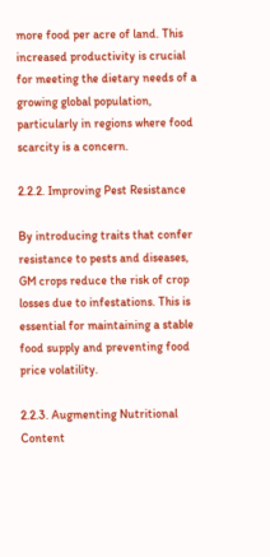more food per acre of land. This increased productivity is crucial for meeting the dietary needs of a growing global population, particularly in regions where food scarcity is a concern.

2.2.2. Improving Pest Resistance

By introducing traits that confer resistance to pests and diseases, GM crops reduce the risk of crop losses due to infestations. This is essential for maintaining a stable food supply and preventing food price volatility.

2.2.3. Augmenting Nutritional Content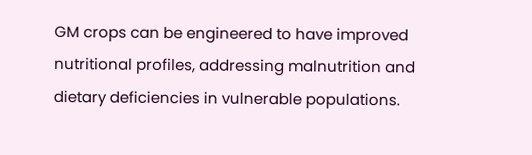GM crops can be engineered to have improved nutritional profiles, addressing malnutrition and dietary deficiencies in vulnerable populations.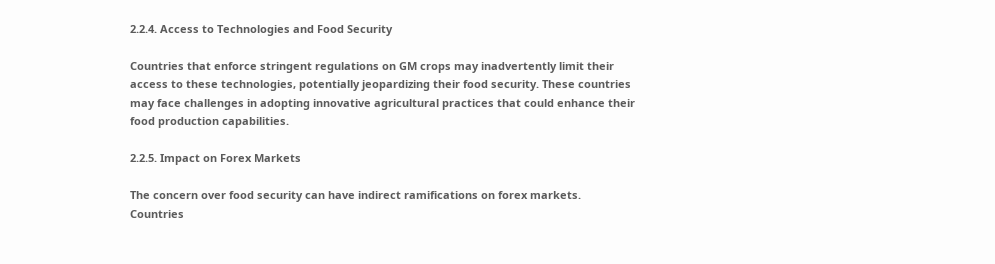2.2.4. Access to Technologies and Food Security

Countries that enforce stringent regulations on GM crops may inadvertently limit their access to these technologies, potentially jeopardizing their food security. These countries may face challenges in adopting innovative agricultural practices that could enhance their food production capabilities.

2.2.5. Impact on Forex Markets

The concern over food security can have indirect ramifications on forex markets. Countries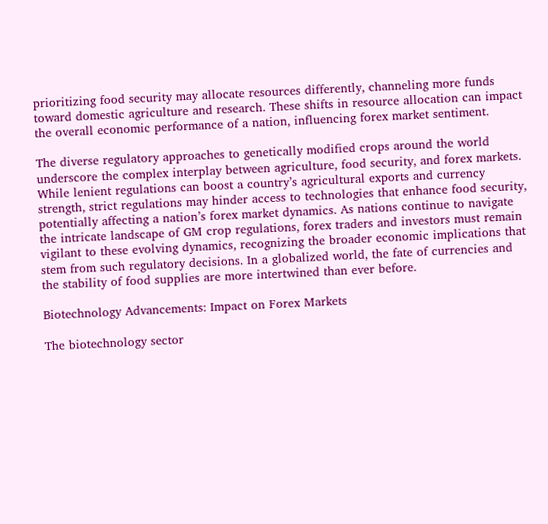prioritizing food security may allocate resources differently, channeling more funds toward domestic agriculture and research. These shifts in resource allocation can impact the overall economic performance of a nation, influencing forex market sentiment.

The diverse regulatory approaches to genetically modified crops around the world underscore the complex interplay between agriculture, food security, and forex markets. While lenient regulations can boost a country’s agricultural exports and currency strength, strict regulations may hinder access to technologies that enhance food security, potentially affecting a nation’s forex market dynamics. As nations continue to navigate the intricate landscape of GM crop regulations, forex traders and investors must remain vigilant to these evolving dynamics, recognizing the broader economic implications that stem from such regulatory decisions. In a globalized world, the fate of currencies and the stability of food supplies are more intertwined than ever before.

Biotechnology Advancements: Impact on Forex Markets

The biotechnology sector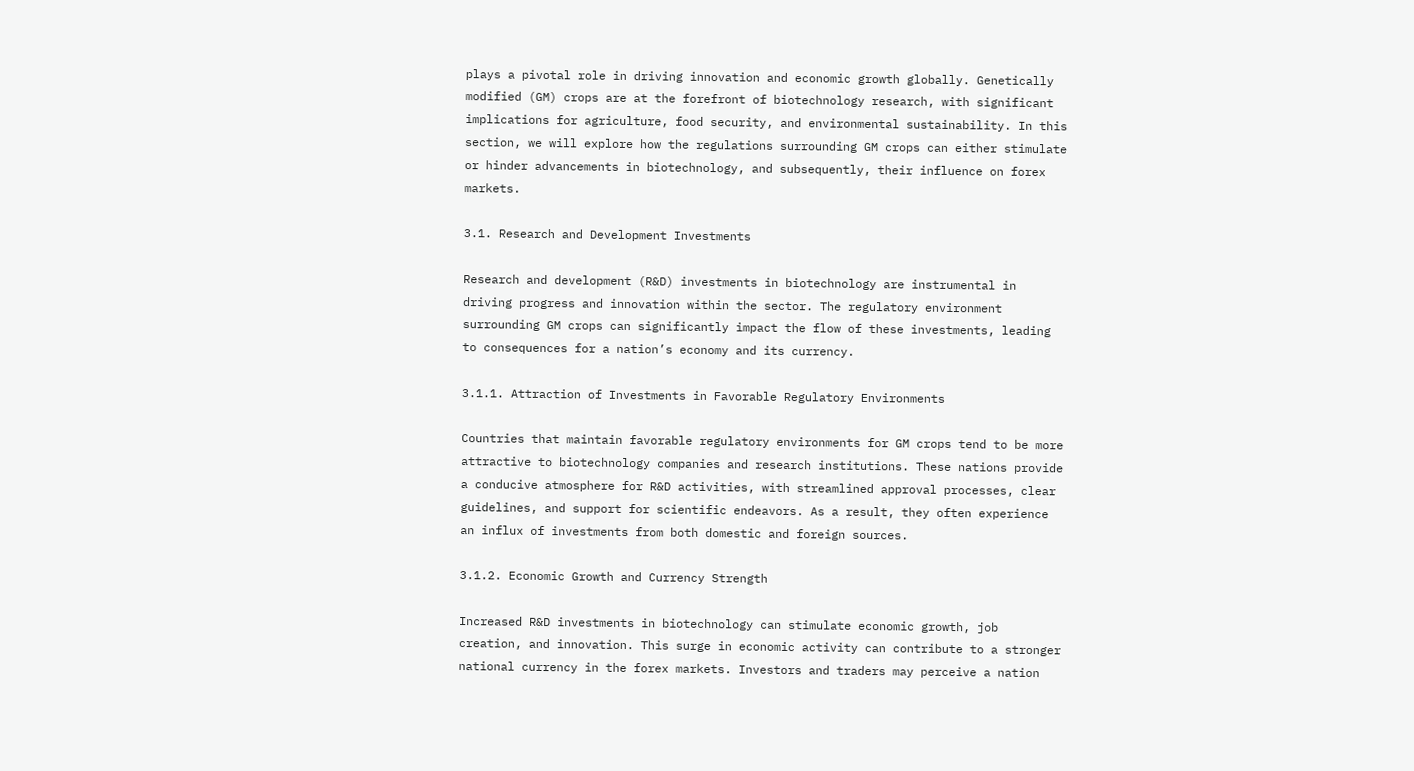plays a pivotal role in driving innovation and economic growth globally. Genetically modified (GM) crops are at the forefront of biotechnology research, with significant implications for agriculture, food security, and environmental sustainability. In this section, we will explore how the regulations surrounding GM crops can either stimulate or hinder advancements in biotechnology, and subsequently, their influence on forex markets.

3.1. Research and Development Investments

Research and development (R&D) investments in biotechnology are instrumental in driving progress and innovation within the sector. The regulatory environment surrounding GM crops can significantly impact the flow of these investments, leading to consequences for a nation’s economy and its currency.

3.1.1. Attraction of Investments in Favorable Regulatory Environments

Countries that maintain favorable regulatory environments for GM crops tend to be more attractive to biotechnology companies and research institutions. These nations provide a conducive atmosphere for R&D activities, with streamlined approval processes, clear guidelines, and support for scientific endeavors. As a result, they often experience an influx of investments from both domestic and foreign sources.

3.1.2. Economic Growth and Currency Strength

Increased R&D investments in biotechnology can stimulate economic growth, job creation, and innovation. This surge in economic activity can contribute to a stronger national currency in the forex markets. Investors and traders may perceive a nation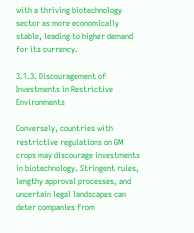with a thriving biotechnology sector as more economically stable, leading to higher demand for its currency.

3.1.3. Discouragement of Investments in Restrictive Environments

Conversely, countries with restrictive regulations on GM crops may discourage investments in biotechnology. Stringent rules, lengthy approval processes, and uncertain legal landscapes can deter companies from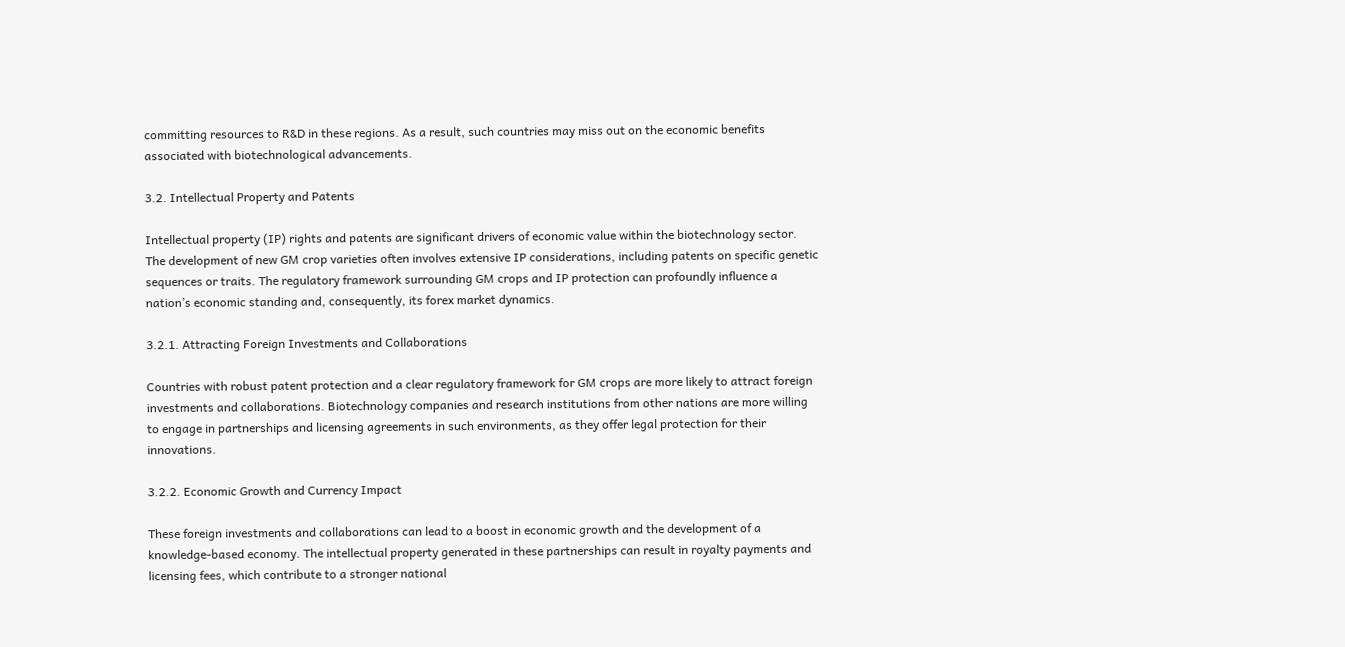committing resources to R&D in these regions. As a result, such countries may miss out on the economic benefits associated with biotechnological advancements.

3.2. Intellectual Property and Patents

Intellectual property (IP) rights and patents are significant drivers of economic value within the biotechnology sector. The development of new GM crop varieties often involves extensive IP considerations, including patents on specific genetic sequences or traits. The regulatory framework surrounding GM crops and IP protection can profoundly influence a nation’s economic standing and, consequently, its forex market dynamics.

3.2.1. Attracting Foreign Investments and Collaborations

Countries with robust patent protection and a clear regulatory framework for GM crops are more likely to attract foreign investments and collaborations. Biotechnology companies and research institutions from other nations are more willing to engage in partnerships and licensing agreements in such environments, as they offer legal protection for their innovations.

3.2.2. Economic Growth and Currency Impact

These foreign investments and collaborations can lead to a boost in economic growth and the development of a knowledge-based economy. The intellectual property generated in these partnerships can result in royalty payments and licensing fees, which contribute to a stronger national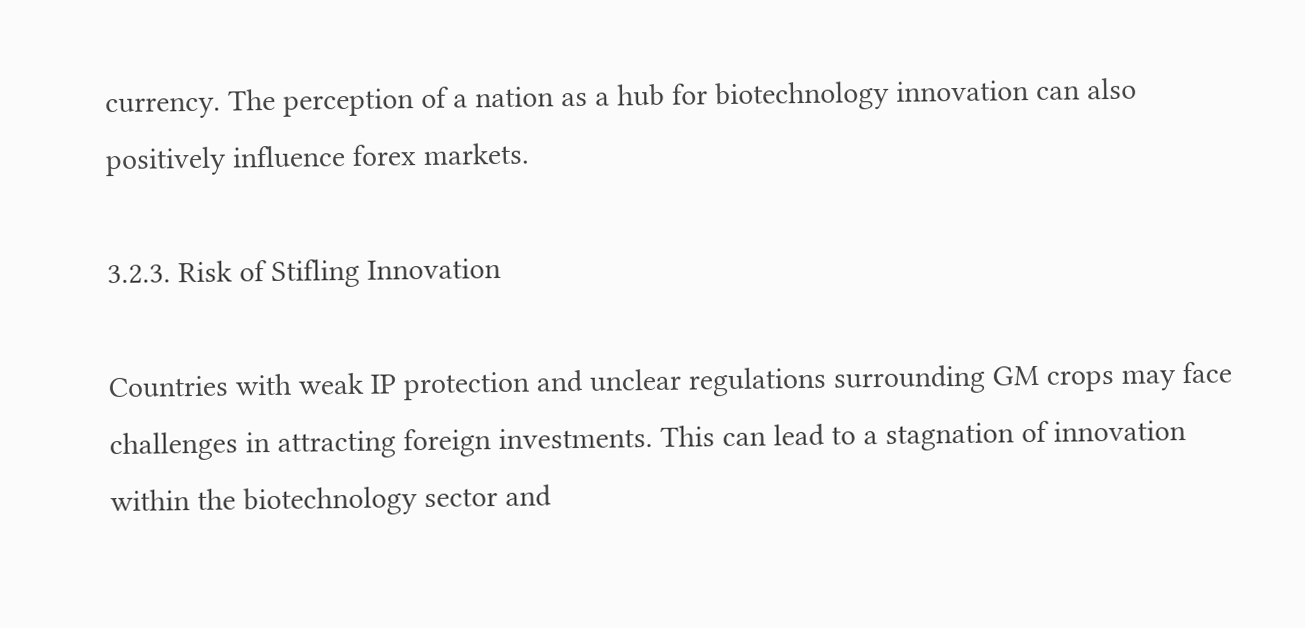currency. The perception of a nation as a hub for biotechnology innovation can also positively influence forex markets.

3.2.3. Risk of Stifling Innovation

Countries with weak IP protection and unclear regulations surrounding GM crops may face challenges in attracting foreign investments. This can lead to a stagnation of innovation within the biotechnology sector and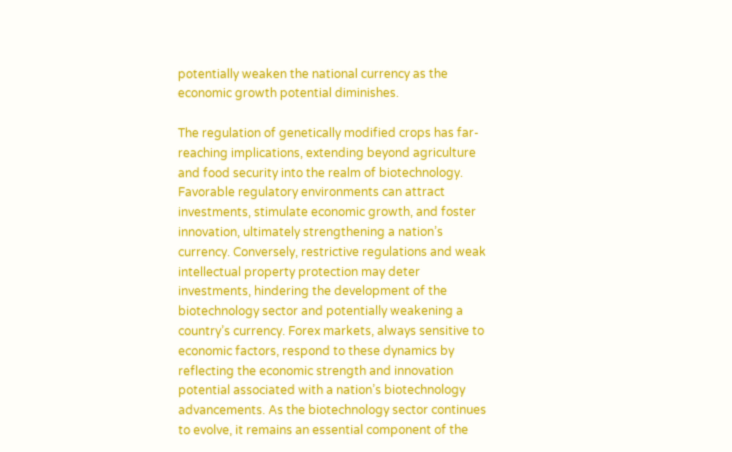potentially weaken the national currency as the economic growth potential diminishes.

The regulation of genetically modified crops has far-reaching implications, extending beyond agriculture and food security into the realm of biotechnology. Favorable regulatory environments can attract investments, stimulate economic growth, and foster innovation, ultimately strengthening a nation’s currency. Conversely, restrictive regulations and weak intellectual property protection may deter investments, hindering the development of the biotechnology sector and potentially weakening a country’s currency. Forex markets, always sensitive to economic factors, respond to these dynamics by reflecting the economic strength and innovation potential associated with a nation’s biotechnology advancements. As the biotechnology sector continues to evolve, it remains an essential component of the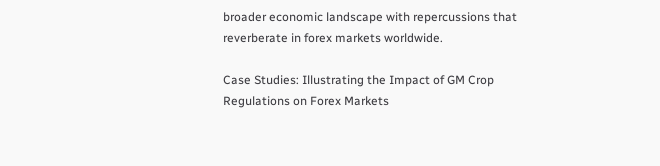broader economic landscape with repercussions that reverberate in forex markets worldwide.

Case Studies: Illustrating the Impact of GM Crop Regulations on Forex Markets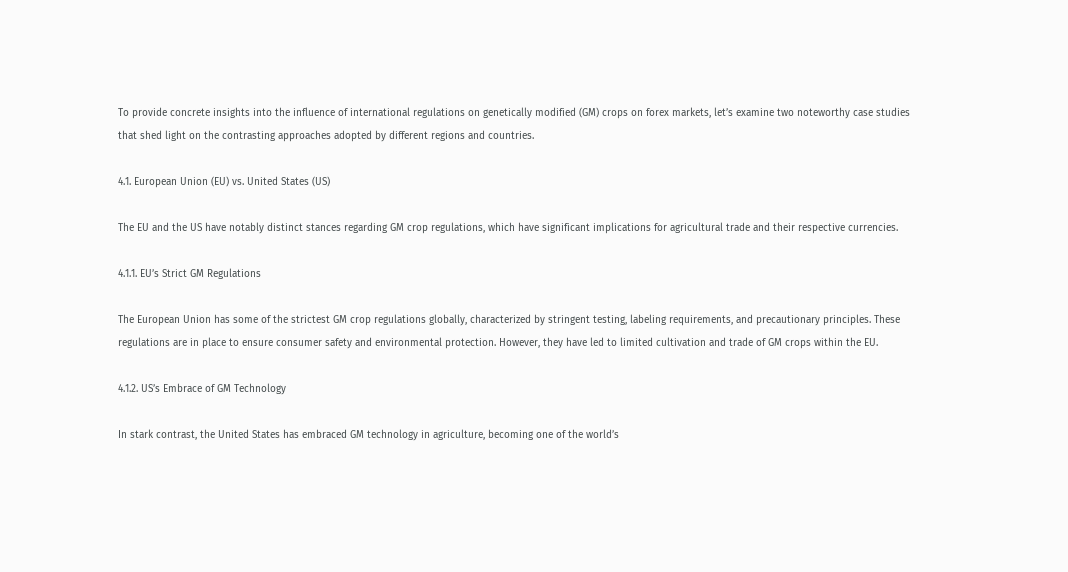To provide concrete insights into the influence of international regulations on genetically modified (GM) crops on forex markets, let’s examine two noteworthy case studies that shed light on the contrasting approaches adopted by different regions and countries.

4.1. European Union (EU) vs. United States (US)

The EU and the US have notably distinct stances regarding GM crop regulations, which have significant implications for agricultural trade and their respective currencies.

4.1.1. EU’s Strict GM Regulations

The European Union has some of the strictest GM crop regulations globally, characterized by stringent testing, labeling requirements, and precautionary principles. These regulations are in place to ensure consumer safety and environmental protection. However, they have led to limited cultivation and trade of GM crops within the EU.

4.1.2. US’s Embrace of GM Technology

In stark contrast, the United States has embraced GM technology in agriculture, becoming one of the world’s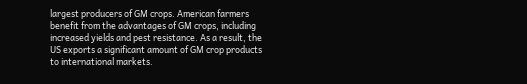largest producers of GM crops. American farmers benefit from the advantages of GM crops, including increased yields and pest resistance. As a result, the US exports a significant amount of GM crop products to international markets.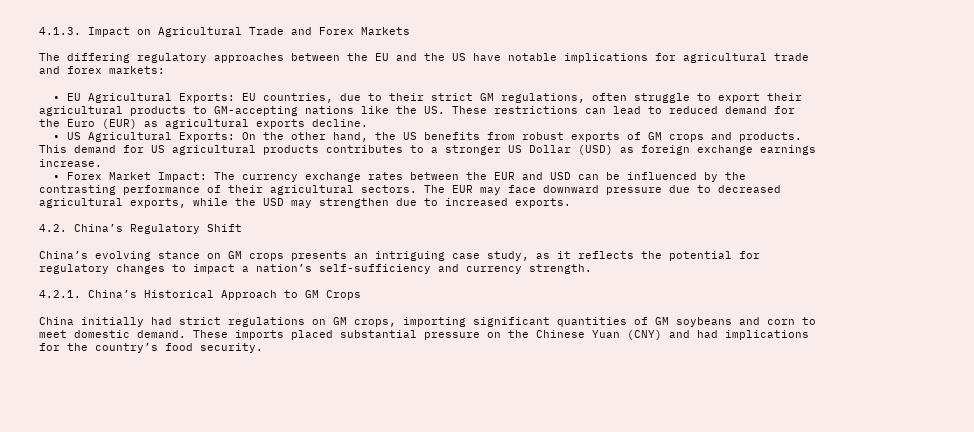4.1.3. Impact on Agricultural Trade and Forex Markets

The differing regulatory approaches between the EU and the US have notable implications for agricultural trade and forex markets:

  • EU Agricultural Exports: EU countries, due to their strict GM regulations, often struggle to export their agricultural products to GM-accepting nations like the US. These restrictions can lead to reduced demand for the Euro (EUR) as agricultural exports decline.
  • US Agricultural Exports: On the other hand, the US benefits from robust exports of GM crops and products. This demand for US agricultural products contributes to a stronger US Dollar (USD) as foreign exchange earnings increase.
  • Forex Market Impact: The currency exchange rates between the EUR and USD can be influenced by the contrasting performance of their agricultural sectors. The EUR may face downward pressure due to decreased agricultural exports, while the USD may strengthen due to increased exports.

4.2. China’s Regulatory Shift

China’s evolving stance on GM crops presents an intriguing case study, as it reflects the potential for regulatory changes to impact a nation’s self-sufficiency and currency strength.

4.2.1. China’s Historical Approach to GM Crops

China initially had strict regulations on GM crops, importing significant quantities of GM soybeans and corn to meet domestic demand. These imports placed substantial pressure on the Chinese Yuan (CNY) and had implications for the country’s food security.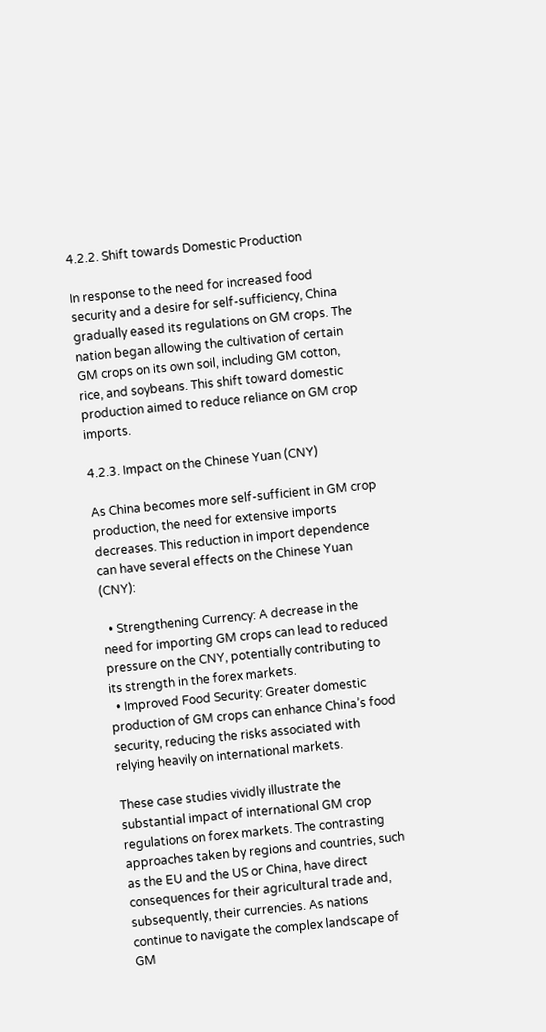4.2.2. Shift towards Domestic Production

In response to the need for increased food security and a desire for self-sufficiency, China gradually eased its regulations on GM crops. The nation began allowing the cultivation of certain GM crops on its own soil, including GM cotton, rice, and soybeans. This shift toward domestic production aimed to reduce reliance on GM crop imports.

4.2.3. Impact on the Chinese Yuan (CNY)

As China becomes more self-sufficient in GM crop production, the need for extensive imports decreases. This reduction in import dependence can have several effects on the Chinese Yuan (CNY):

  • Strengthening Currency: A decrease in the need for importing GM crops can lead to reduced pressure on the CNY, potentially contributing to its strength in the forex markets.
  • Improved Food Security: Greater domestic production of GM crops can enhance China’s food security, reducing the risks associated with relying heavily on international markets.

These case studies vividly illustrate the substantial impact of international GM crop regulations on forex markets. The contrasting approaches taken by regions and countries, such as the EU and the US or China, have direct consequences for their agricultural trade and, subsequently, their currencies. As nations continue to navigate the complex landscape of GM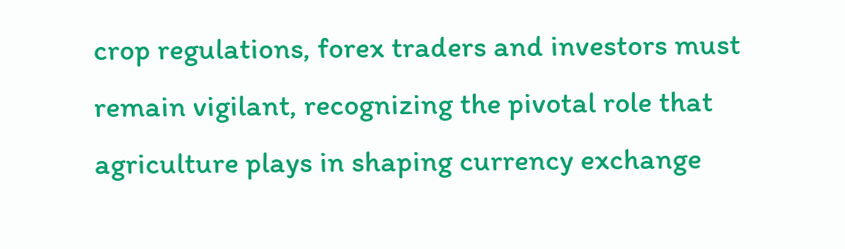crop regulations, forex traders and investors must remain vigilant, recognizing the pivotal role that agriculture plays in shaping currency exchange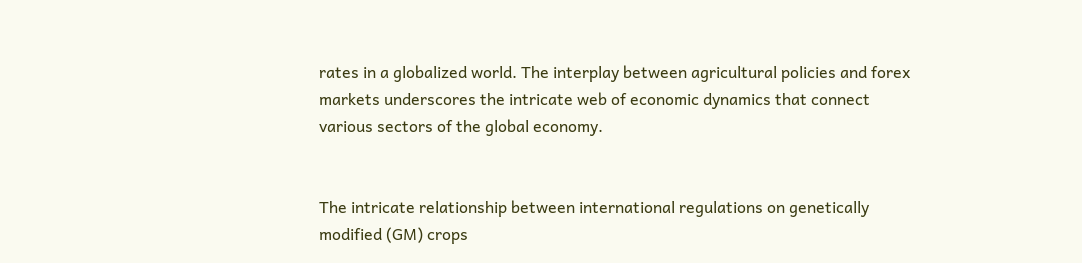rates in a globalized world. The interplay between agricultural policies and forex markets underscores the intricate web of economic dynamics that connect various sectors of the global economy.


The intricate relationship between international regulations on genetically modified (GM) crops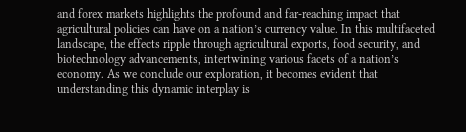and forex markets highlights the profound and far-reaching impact that agricultural policies can have on a nation’s currency value. In this multifaceted landscape, the effects ripple through agricultural exports, food security, and biotechnology advancements, intertwining various facets of a nation’s economy. As we conclude our exploration, it becomes evident that understanding this dynamic interplay is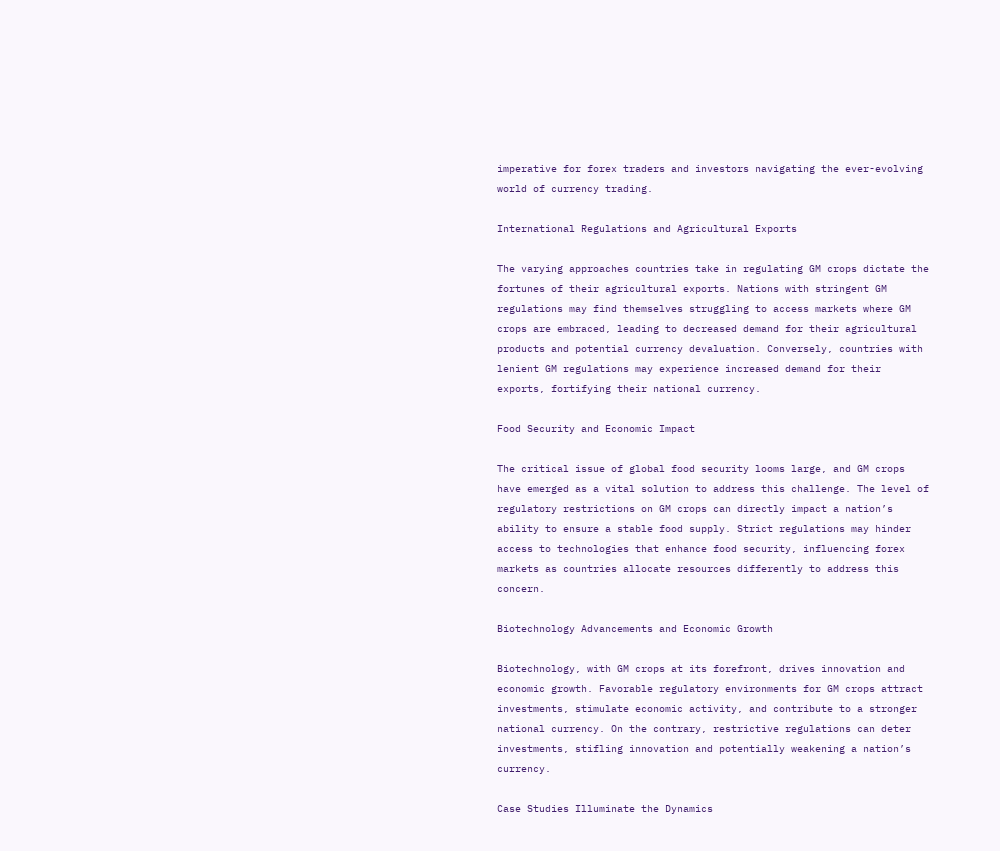imperative for forex traders and investors navigating the ever-evolving world of currency trading.

International Regulations and Agricultural Exports

The varying approaches countries take in regulating GM crops dictate the fortunes of their agricultural exports. Nations with stringent GM regulations may find themselves struggling to access markets where GM crops are embraced, leading to decreased demand for their agricultural products and potential currency devaluation. Conversely, countries with lenient GM regulations may experience increased demand for their exports, fortifying their national currency.

Food Security and Economic Impact

The critical issue of global food security looms large, and GM crops have emerged as a vital solution to address this challenge. The level of regulatory restrictions on GM crops can directly impact a nation’s ability to ensure a stable food supply. Strict regulations may hinder access to technologies that enhance food security, influencing forex markets as countries allocate resources differently to address this concern.

Biotechnology Advancements and Economic Growth

Biotechnology, with GM crops at its forefront, drives innovation and economic growth. Favorable regulatory environments for GM crops attract investments, stimulate economic activity, and contribute to a stronger national currency. On the contrary, restrictive regulations can deter investments, stifling innovation and potentially weakening a nation’s currency.

Case Studies Illuminate the Dynamics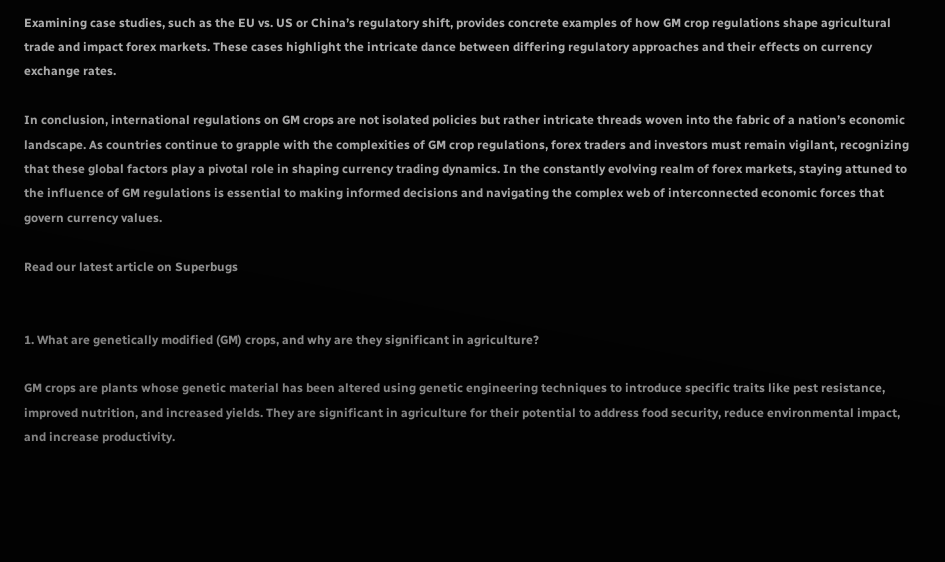Examining case studies, such as the EU vs. US or China’s regulatory shift, provides concrete examples of how GM crop regulations shape agricultural trade and impact forex markets. These cases highlight the intricate dance between differing regulatory approaches and their effects on currency exchange rates.

In conclusion, international regulations on GM crops are not isolated policies but rather intricate threads woven into the fabric of a nation’s economic landscape. As countries continue to grapple with the complexities of GM crop regulations, forex traders and investors must remain vigilant, recognizing that these global factors play a pivotal role in shaping currency trading dynamics. In the constantly evolving realm of forex markets, staying attuned to the influence of GM regulations is essential to making informed decisions and navigating the complex web of interconnected economic forces that govern currency values.

Read our latest article on Superbugs


1. What are genetically modified (GM) crops, and why are they significant in agriculture?

GM crops are plants whose genetic material has been altered using genetic engineering techniques to introduce specific traits like pest resistance, improved nutrition, and increased yields. They are significant in agriculture for their potential to address food security, reduce environmental impact, and increase productivity.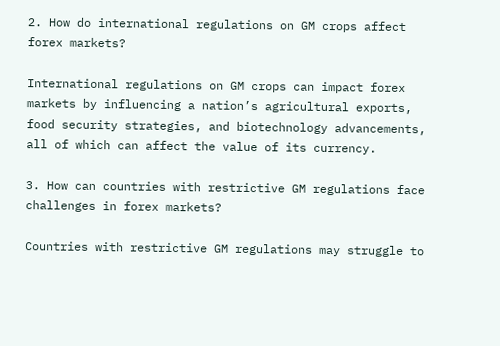2. How do international regulations on GM crops affect forex markets?

International regulations on GM crops can impact forex markets by influencing a nation’s agricultural exports, food security strategies, and biotechnology advancements, all of which can affect the value of its currency.

3. How can countries with restrictive GM regulations face challenges in forex markets?

Countries with restrictive GM regulations may struggle to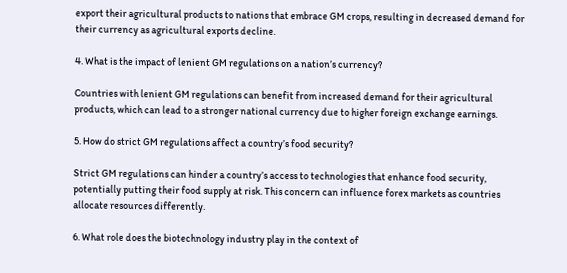export their agricultural products to nations that embrace GM crops, resulting in decreased demand for their currency as agricultural exports decline.

4. What is the impact of lenient GM regulations on a nation’s currency?

Countries with lenient GM regulations can benefit from increased demand for their agricultural products, which can lead to a stronger national currency due to higher foreign exchange earnings.

5. How do strict GM regulations affect a country’s food security?

Strict GM regulations can hinder a country’s access to technologies that enhance food security, potentially putting their food supply at risk. This concern can influence forex markets as countries allocate resources differently.

6. What role does the biotechnology industry play in the context of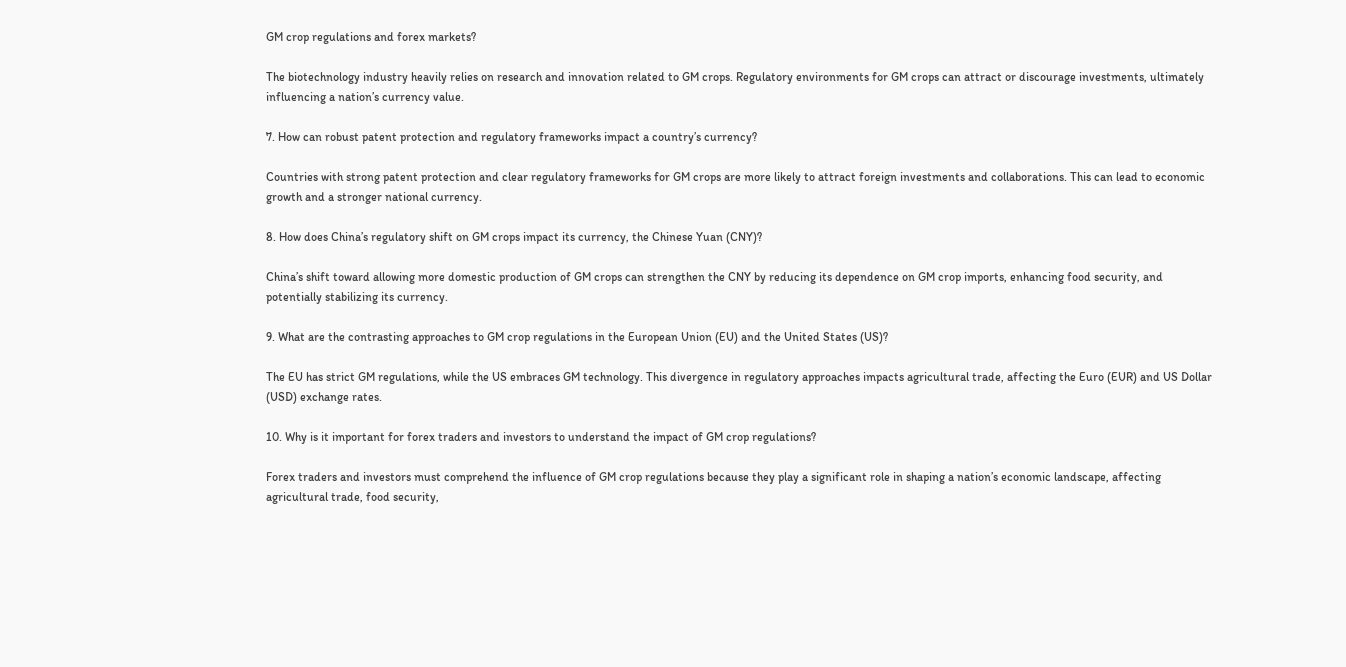GM crop regulations and forex markets?

The biotechnology industry heavily relies on research and innovation related to GM crops. Regulatory environments for GM crops can attract or discourage investments, ultimately influencing a nation’s currency value.

7. How can robust patent protection and regulatory frameworks impact a country’s currency?

Countries with strong patent protection and clear regulatory frameworks for GM crops are more likely to attract foreign investments and collaborations. This can lead to economic growth and a stronger national currency.

8. How does China’s regulatory shift on GM crops impact its currency, the Chinese Yuan (CNY)?

China’s shift toward allowing more domestic production of GM crops can strengthen the CNY by reducing its dependence on GM crop imports, enhancing food security, and potentially stabilizing its currency.

9. What are the contrasting approaches to GM crop regulations in the European Union (EU) and the United States (US)?

The EU has strict GM regulations, while the US embraces GM technology. This divergence in regulatory approaches impacts agricultural trade, affecting the Euro (EUR) and US Dollar (USD) exchange rates.

10. Why is it important for forex traders and investors to understand the impact of GM crop regulations?

Forex traders and investors must comprehend the influence of GM crop regulations because they play a significant role in shaping a nation’s economic landscape, affecting agricultural trade, food security,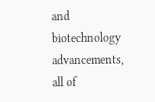and biotechnology advancements, all of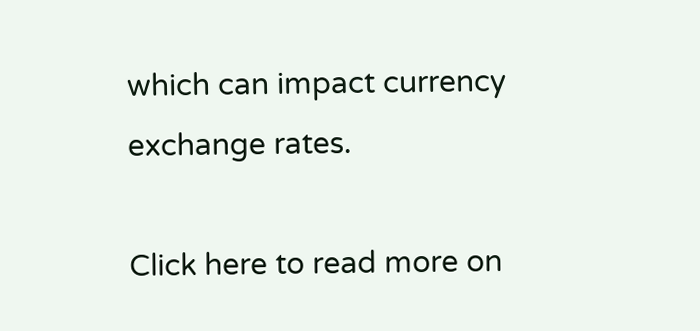which can impact currency exchange rates.

Click here to read more on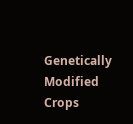Genetically Modified Crops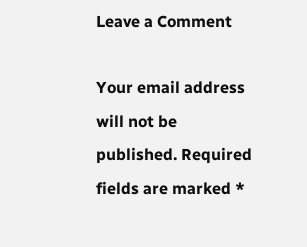Leave a Comment

Your email address will not be published. Required fields are marked *